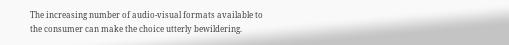The increasing number of audio-visual formats available to the consumer can make the choice utterly bewildering.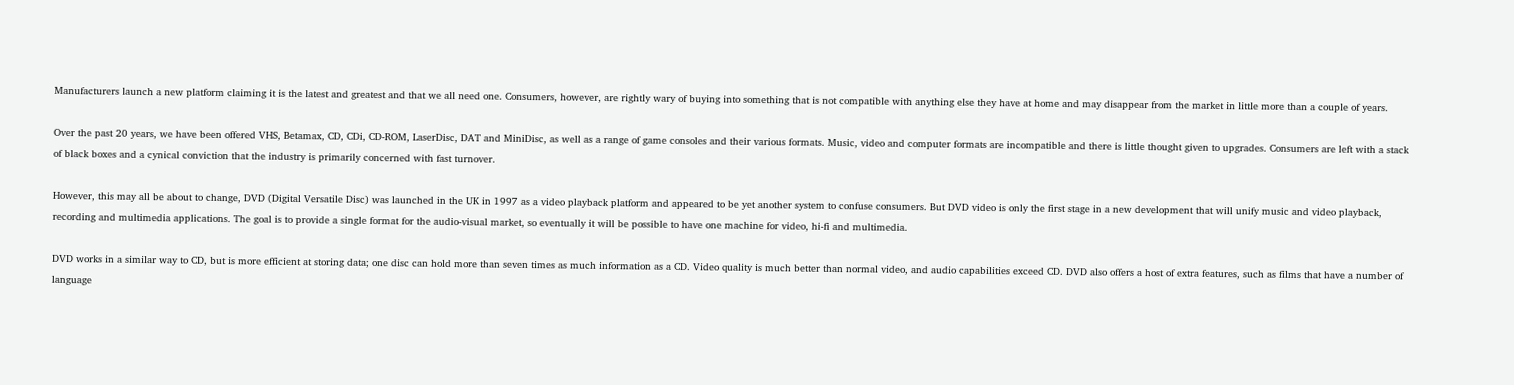Manufacturers launch a new platform claiming it is the latest and greatest and that we all need one. Consumers, however, are rightly wary of buying into something that is not compatible with anything else they have at home and may disappear from the market in little more than a couple of years.

Over the past 20 years, we have been offered VHS, Betamax, CD, CDi, CD-ROM, LaserDisc, DAT and MiniDisc, as well as a range of game consoles and their various formats. Music, video and computer formats are incompatible and there is little thought given to upgrades. Consumers are left with a stack of black boxes and a cynical conviction that the industry is primarily concerned with fast turnover.

However, this may all be about to change, DVD (Digital Versatile Disc) was launched in the UK in 1997 as a video playback platform and appeared to be yet another system to confuse consumers. But DVD video is only the first stage in a new development that will unify music and video playback, recording and multimedia applications. The goal is to provide a single format for the audio-visual market, so eventually it will be possible to have one machine for video, hi-fi and multimedia.

DVD works in a similar way to CD, but is more efficient at storing data; one disc can hold more than seven times as much information as a CD. Video quality is much better than normal video, and audio capabilities exceed CD. DVD also offers a host of extra features, such as films that have a number of language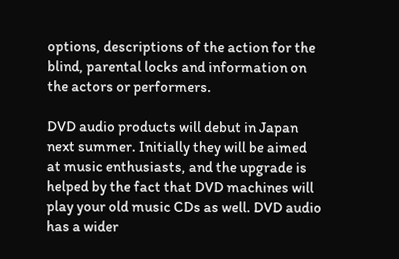options, descriptions of the action for the blind, parental locks and information on the actors or performers.

DVD audio products will debut in Japan next summer. Initially they will be aimed at music enthusiasts, and the upgrade is helped by the fact that DVD machines will play your old music CDs as well. DVD audio has a wider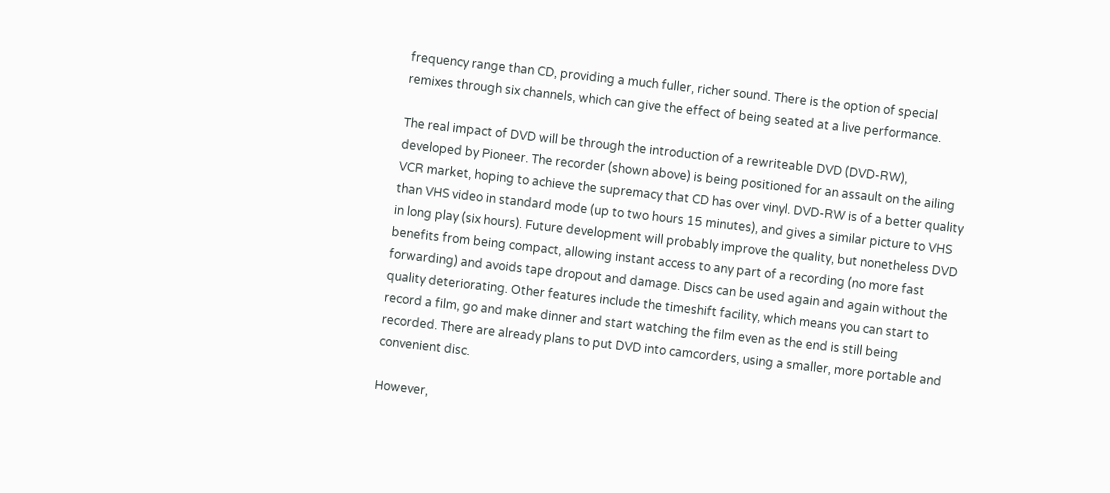frequency range than CD, providing a much fuller, richer sound. There is the option of special remixes through six channels, which can give the effect of being seated at a live performance.

The real impact of DVD will be through the introduction of a rewriteable DVD (DVD-RW), developed by Pioneer. The recorder (shown above) is being positioned for an assault on the ailing VCR market, hoping to achieve the supremacy that CD has over vinyl. DVD-RW is of a better quality than VHS video in standard mode (up to two hours 15 minutes), and gives a similar picture to VHS in long play (six hours). Future development will probably improve the quality, but nonetheless DVD benefits from being compact, allowing instant access to any part of a recording (no more fast forwarding) and avoids tape dropout and damage. Discs can be used again and again without the quality deteriorating. Other features include the timeshift facility, which means you can start to record a film, go and make dinner and start watching the film even as the end is still being recorded. There are already plans to put DVD into camcorders, using a smaller, more portable and convenient disc.

However,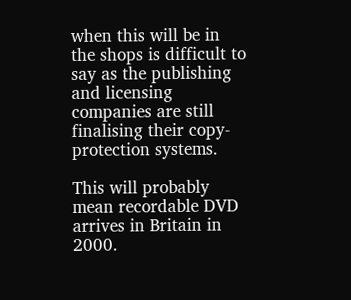when this will be in the shops is difficult to say as the publishing and licensing companies are still finalising their copy-protection systems.

This will probably mean recordable DVD arrives in Britain in 2000.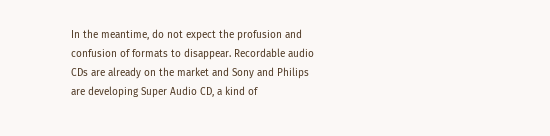In the meantime, do not expect the profusion and confusion of formats to disappear. Recordable audio CDs are already on the market and Sony and Philips are developing Super Audio CD, a kind of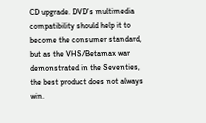CD upgrade. DVD's multimedia compatibility should help it to become the consumer standard, but as the VHS/Betamax war demonstrated in the Seventies, the best product does not always win.